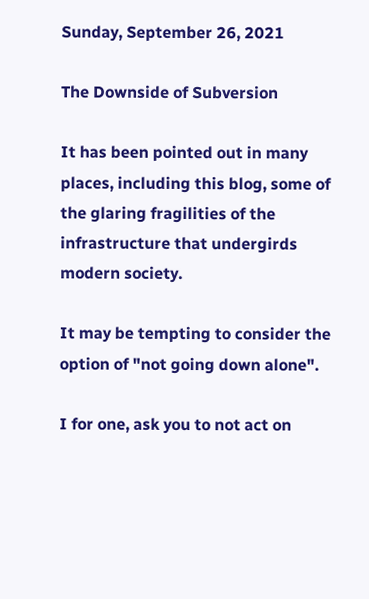Sunday, September 26, 2021

The Downside of Subversion

It has been pointed out in many places, including this blog, some of the glaring fragilities of the infrastructure that undergirds modern society.

It may be tempting to consider the option of "not going down alone".

I for one, ask you to not act on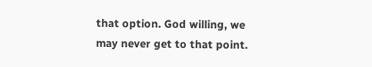that option. God willing, we may never get to that point.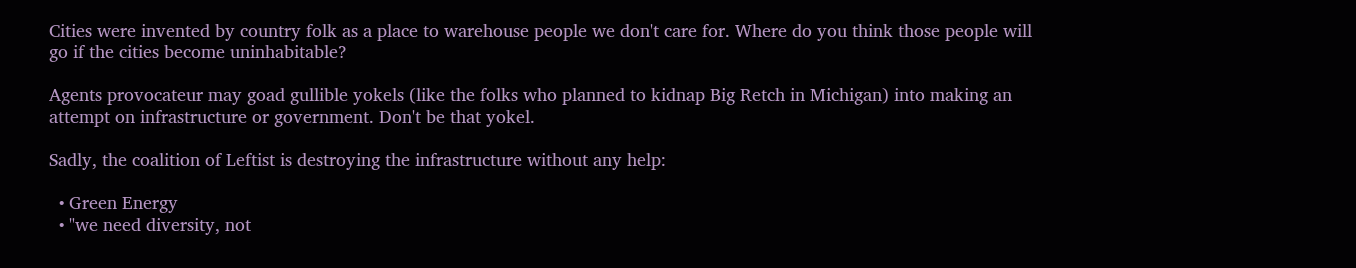Cities were invented by country folk as a place to warehouse people we don't care for. Where do you think those people will go if the cities become uninhabitable?

Agents provocateur may goad gullible yokels (like the folks who planned to kidnap Big Retch in Michigan) into making an attempt on infrastructure or government. Don't be that yokel.

Sadly, the coalition of Leftist is destroying the infrastructure without any help:

  • Green Energy
  • "we need diversity, not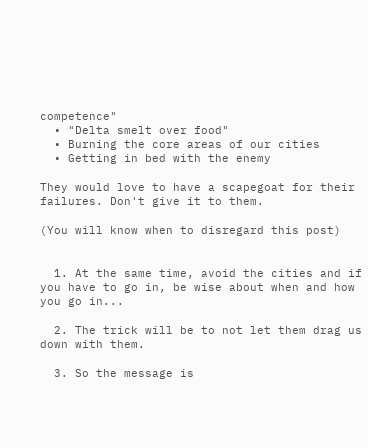competence"
  • "Delta smelt over food"
  • Burning the core areas of our cities
  • Getting in bed with the enemy

They would love to have a scapegoat for their failures. Don't give it to them.

(You will know when to disregard this post)


  1. At the same time, avoid the cities and if you have to go in, be wise about when and how you go in...

  2. The trick will be to not let them drag us down with them.

  3. So the message is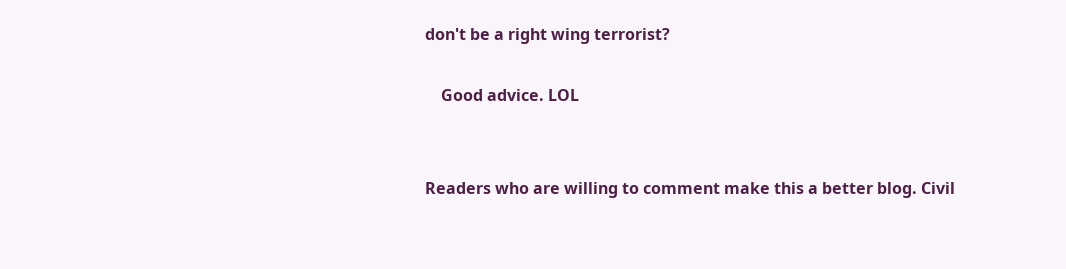don't be a right wing terrorist?

    Good advice. LOL


Readers who are willing to comment make this a better blog. Civil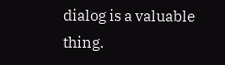dialog is a valuable thing.